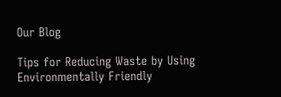Our Blog

Tips for Reducing Waste by Using Environmentally Friendly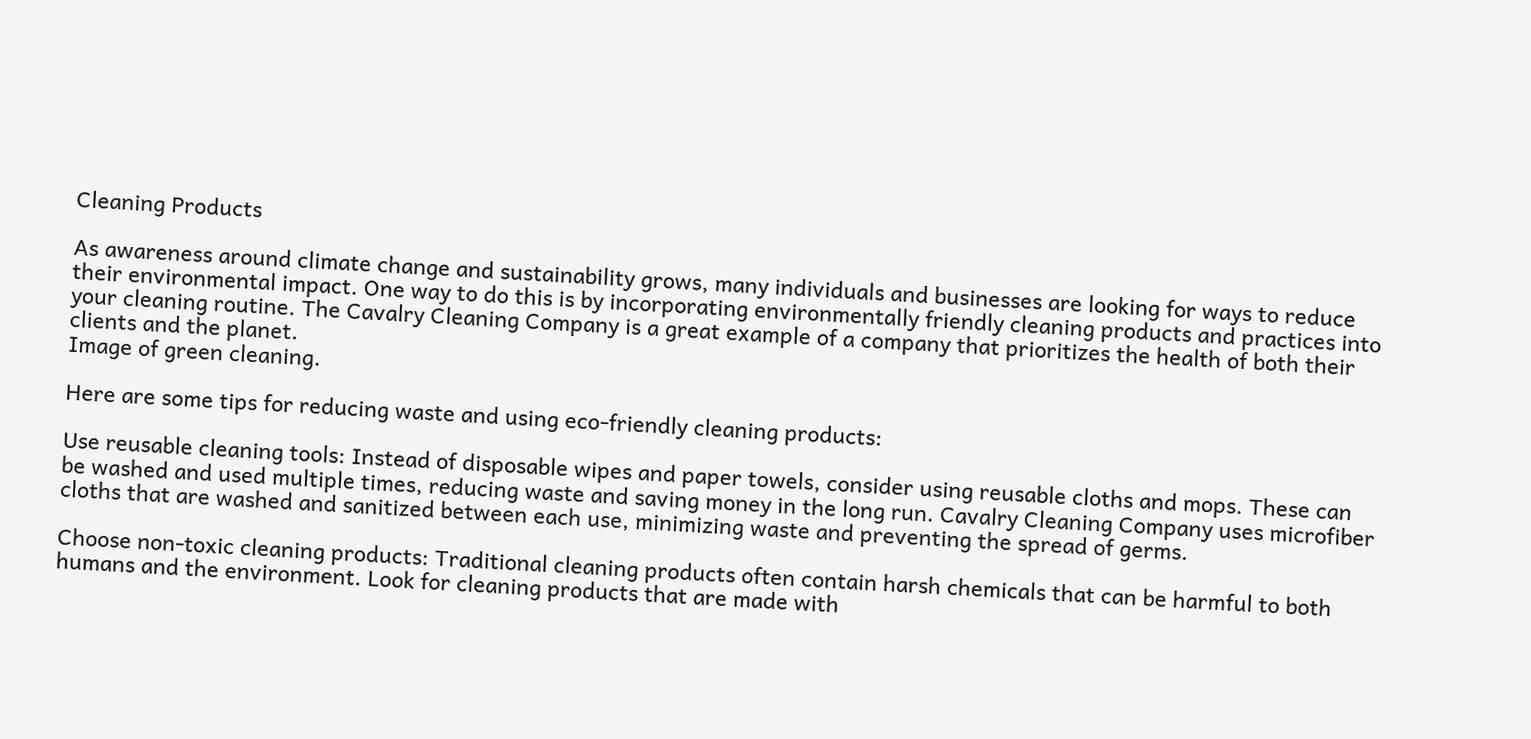Cleaning Products

As awareness around climate change and sustainability grows, many individuals and businesses are looking for ways to reduce their environmental impact. One way to do this is by incorporating environmentally friendly cleaning products and practices into your cleaning routine. The Cavalry Cleaning Company is a great example of a company that prioritizes the health of both their clients and the planet.
Image of green cleaning.

Here are some tips for reducing waste and using eco-friendly cleaning products:

Use reusable cleaning tools: Instead of disposable wipes and paper towels, consider using reusable cloths and mops. These can be washed and used multiple times, reducing waste and saving money in the long run. Cavalry Cleaning Company uses microfiber cloths that are washed and sanitized between each use, minimizing waste and preventing the spread of germs.

Choose non-toxic cleaning products: Traditional cleaning products often contain harsh chemicals that can be harmful to both humans and the environment. Look for cleaning products that are made with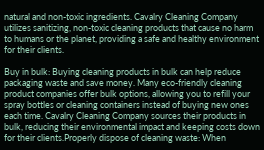natural and non-toxic ingredients. Cavalry Cleaning Company utilizes sanitizing, non-toxic cleaning products that cause no harm to humans or the planet, providing a safe and healthy environment for their clients.

Buy in bulk: Buying cleaning products in bulk can help reduce packaging waste and save money. Many eco-friendly cleaning product companies offer bulk options, allowing you to refill your spray bottles or cleaning containers instead of buying new ones each time. Cavalry Cleaning Company sources their products in bulk, reducing their environmental impact and keeping costs down for their clients.Properly dispose of cleaning waste: When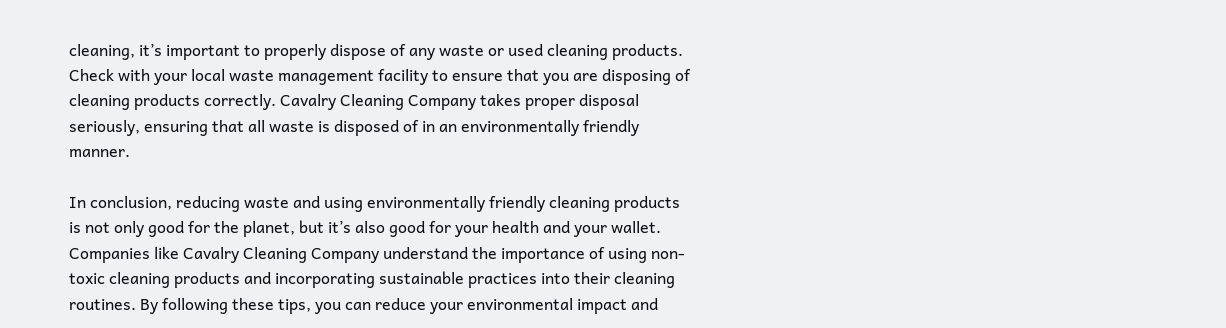cleaning, it’s important to properly dispose of any waste or used cleaning products. Check with your local waste management facility to ensure that you are disposing of cleaning products correctly. Cavalry Cleaning Company takes proper disposal seriously, ensuring that all waste is disposed of in an environmentally friendly manner.

In conclusion, reducing waste and using environmentally friendly cleaning products is not only good for the planet, but it’s also good for your health and your wallet. Companies like Cavalry Cleaning Company understand the importance of using non-toxic cleaning products and incorporating sustainable practices into their cleaning routines. By following these tips, you can reduce your environmental impact and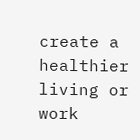create a healthier living or work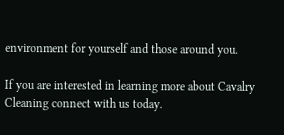environment for yourself and those around you.

If you are interested in learning more about Cavalry Cleaning connect with us today.